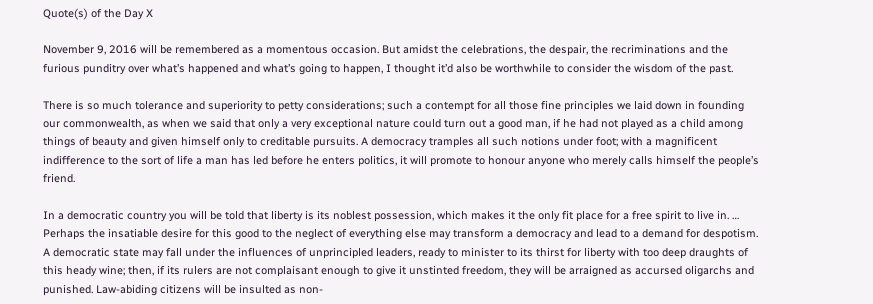Quote(s) of the Day X

November 9, 2016 will be remembered as a momentous occasion. But amidst the celebrations, the despair, the recriminations and the furious punditry over what’s happened and what’s going to happen, I thought it’d also be worthwhile to consider the wisdom of the past.

There is so much tolerance and superiority to petty considerations; such a contempt for all those fine principles we laid down in founding our commonwealth, as when we said that only a very exceptional nature could turn out a good man, if he had not played as a child among things of beauty and given himself only to creditable pursuits. A democracy tramples all such notions under foot; with a magnificent indifference to the sort of life a man has led before he enters politics, it will promote to honour anyone who merely calls himself the people’s friend.

In a democratic country you will be told that liberty is its noblest possession, which makes it the only fit place for a free spirit to live in. … Perhaps the insatiable desire for this good to the neglect of everything else may transform a democracy and lead to a demand for despotism. A democratic state may fall under the influences of unprincipled leaders, ready to minister to its thirst for liberty with too deep draughts of this heady wine; then, if its rulers are not complaisant enough to give it unstinted freedom, they will be arraigned as accursed oligarchs and punished. Law-abiding citizens will be insulted as non-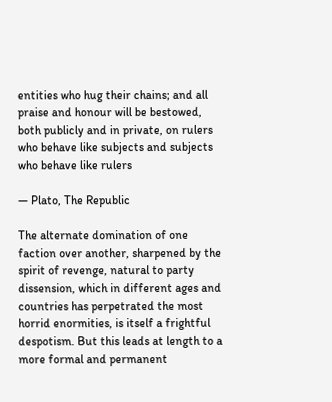entities who hug their chains; and all praise and honour will be bestowed, both publicly and in private, on rulers who behave like subjects and subjects who behave like rulers

— Plato, The Republic

The alternate domination of one faction over another, sharpened by the spirit of revenge, natural to party dissension, which in different ages and countries has perpetrated the most horrid enormities, is itself a frightful despotism. But this leads at length to a more formal and permanent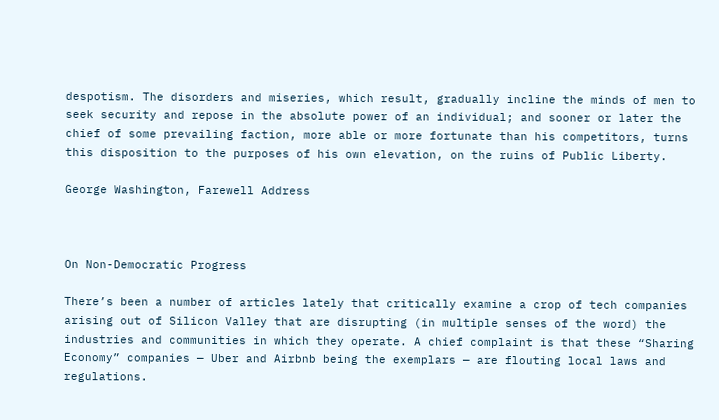despotism. The disorders and miseries, which result, gradually incline the minds of men to seek security and repose in the absolute power of an individual; and sooner or later the chief of some prevailing faction, more able or more fortunate than his competitors, turns this disposition to the purposes of his own elevation, on the ruins of Public Liberty.

George Washington, Farewell Address



On Non-Democratic Progress

There’s been a number of articles lately that critically examine a crop of tech companies arising out of Silicon Valley that are disrupting (in multiple senses of the word) the industries and communities in which they operate. A chief complaint is that these “Sharing Economy” companies — Uber and Airbnb being the exemplars — are flouting local laws and regulations.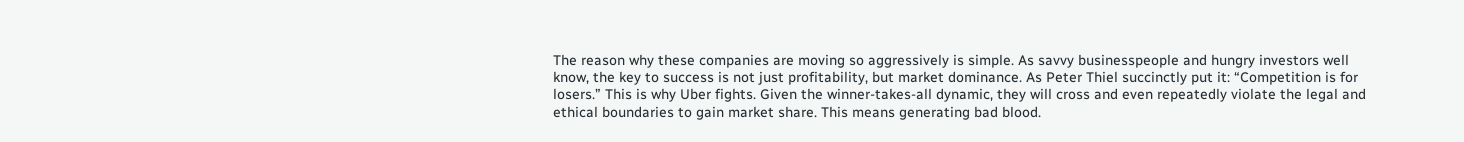The reason why these companies are moving so aggressively is simple. As savvy businesspeople and hungry investors well know, the key to success is not just profitability, but market dominance. As Peter Thiel succinctly put it: “Competition is for losers.” This is why Uber fights. Given the winner-takes-all dynamic, they will cross and even repeatedly violate the legal and ethical boundaries to gain market share. This means generating bad blood.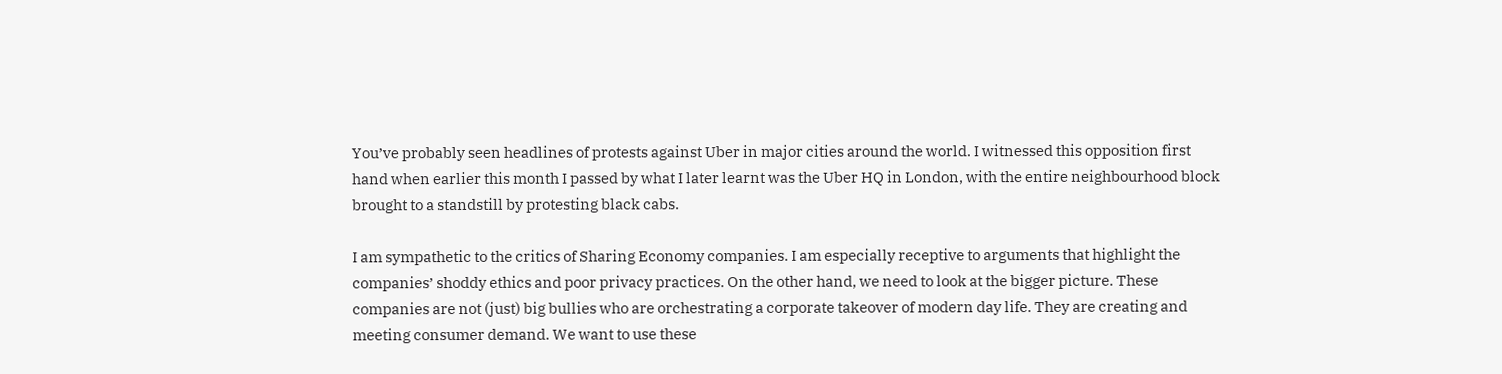You’ve probably seen headlines of protests against Uber in major cities around the world. I witnessed this opposition first hand when earlier this month I passed by what I later learnt was the Uber HQ in London, with the entire neighbourhood block brought to a standstill by protesting black cabs.

I am sympathetic to the critics of Sharing Economy companies. I am especially receptive to arguments that highlight the companies’ shoddy ethics and poor privacy practices. On the other hand, we need to look at the bigger picture. These companies are not (just) big bullies who are orchestrating a corporate takeover of modern day life. They are creating and meeting consumer demand. We want to use these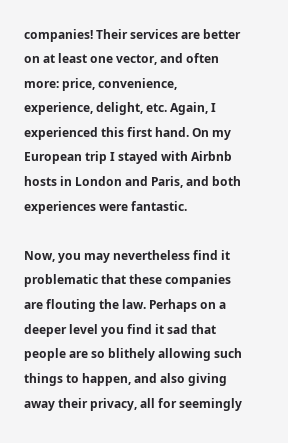companies! Their services are better on at least one vector, and often more: price, convenience, experience, delight, etc. Again, I experienced this first hand. On my European trip I stayed with Airbnb hosts in London and Paris, and both experiences were fantastic.

Now, you may nevertheless find it problematic that these companies are flouting the law. Perhaps on a deeper level you find it sad that people are so blithely allowing such things to happen, and also giving away their privacy, all for seemingly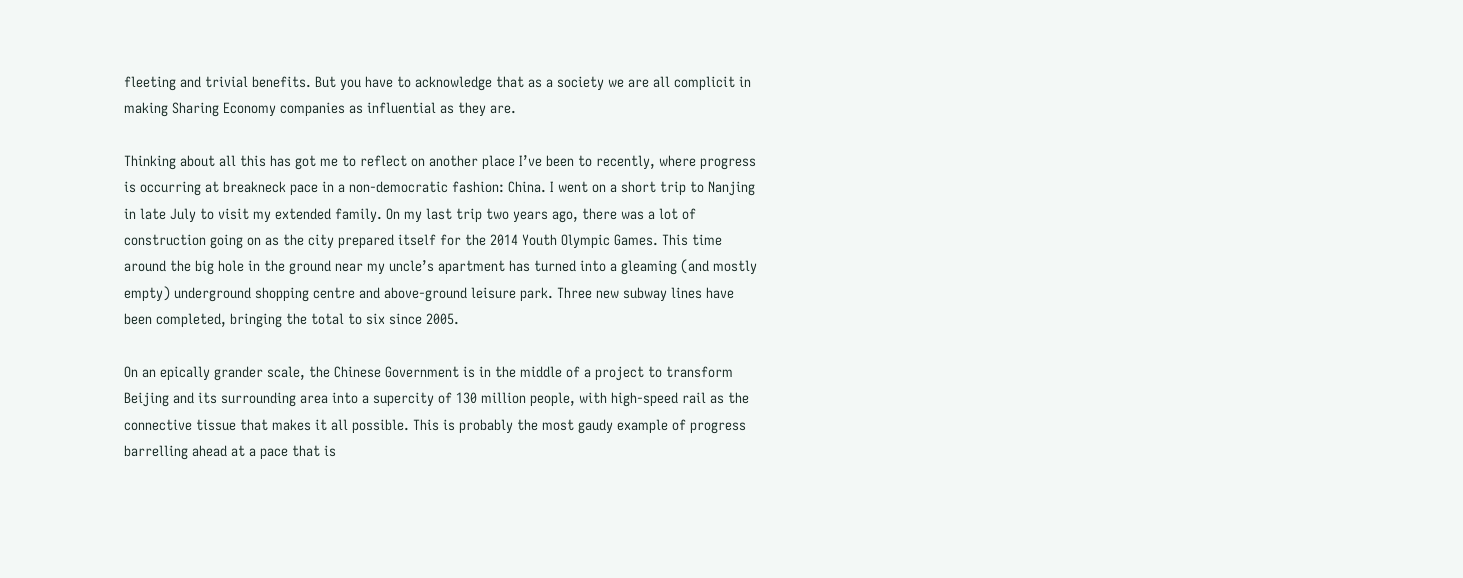fleeting and trivial benefits. But you have to acknowledge that as a society we are all complicit in making Sharing Economy companies as influential as they are.

Thinking about all this has got me to reflect on another place I’ve been to recently, where progress is occurring at breakneck pace in a non-democratic fashion: China. I went on a short trip to Nanjing in late July to visit my extended family. On my last trip two years ago, there was a lot of construction going on as the city prepared itself for the 2014 Youth Olympic Games. This time around the big hole in the ground near my uncle’s apartment has turned into a gleaming (and mostly empty) underground shopping centre and above-ground leisure park. Three new subway lines have been completed, bringing the total to six since 2005.

On an epically grander scale, the Chinese Government is in the middle of a project to transform Beijing and its surrounding area into a supercity of 130 million people, with high-speed rail as the connective tissue that makes it all possible. This is probably the most gaudy example of progress barrelling ahead at a pace that is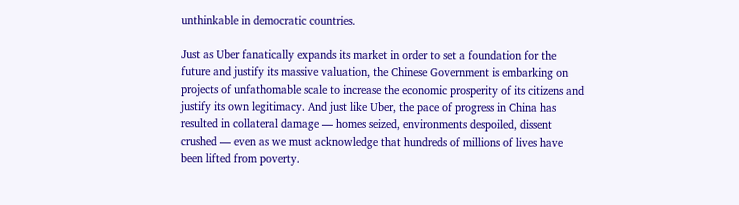unthinkable in democratic countries.

Just as Uber fanatically expands its market in order to set a foundation for the future and justify its massive valuation, the Chinese Government is embarking on projects of unfathomable scale to increase the economic prosperity of its citizens and justify its own legitimacy. And just like Uber, the pace of progress in China has resulted in collateral damage — homes seized, environments despoiled, dissent crushed — even as we must acknowledge that hundreds of millions of lives have been lifted from poverty.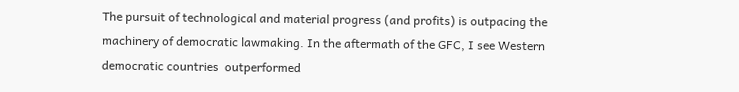The pursuit of technological and material progress (and profits) is outpacing the machinery of democratic lawmaking. In the aftermath of the GFC, I see Western democratic countries  outperformed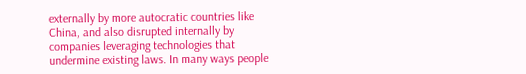externally by more autocratic countries like China, and also disrupted internally by companies leveraging technologies that undermine existing laws. In many ways people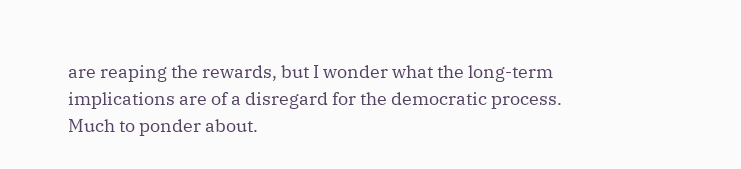are reaping the rewards, but I wonder what the long-term implications are of a disregard for the democratic process. Much to ponder about.